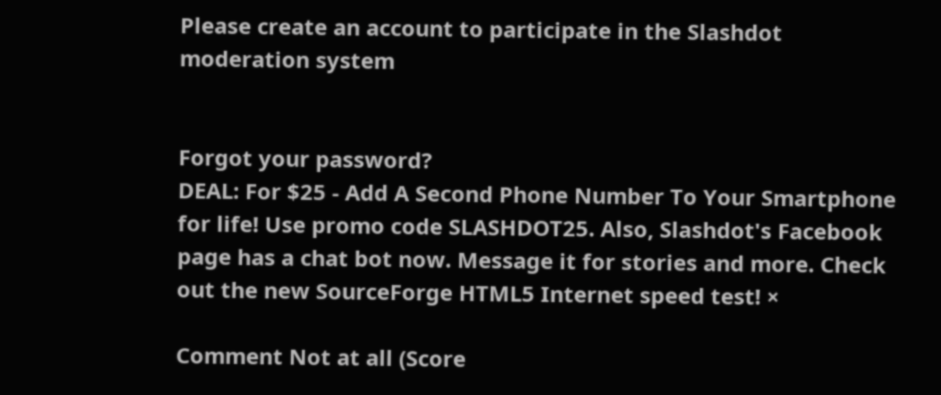Please create an account to participate in the Slashdot moderation system


Forgot your password?
DEAL: For $25 - Add A Second Phone Number To Your Smartphone for life! Use promo code SLASHDOT25. Also, Slashdot's Facebook page has a chat bot now. Message it for stories and more. Check out the new SourceForge HTML5 Internet speed test! ×

Comment Not at all (Score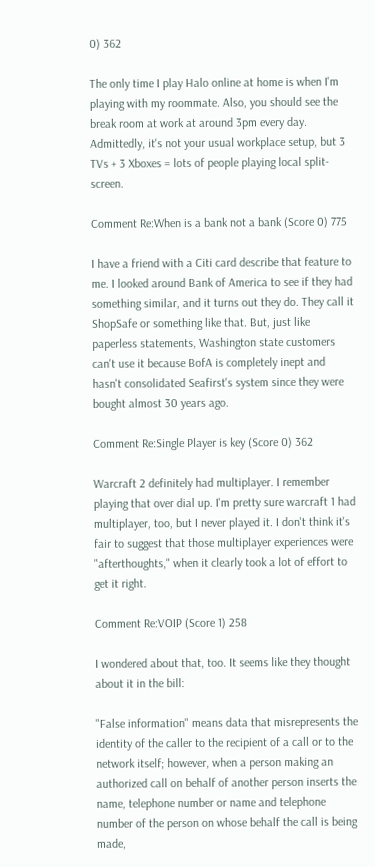0) 362

The only time I play Halo online at home is when I'm playing with my roommate. Also, you should see the break room at work at around 3pm every day. Admittedly, it's not your usual workplace setup, but 3 TVs + 3 Xboxes = lots of people playing local split-screen.

Comment Re:When is a bank not a bank (Score 0) 775

I have a friend with a Citi card describe that feature to me. I looked around Bank of America to see if they had something similar, and it turns out they do. They call it ShopSafe or something like that. But, just like paperless statements, Washington state customers can't use it because BofA is completely inept and hasn't consolidated Seafirst's system since they were bought almost 30 years ago.

Comment Re:Single Player is key (Score 0) 362

Warcraft 2 definitely had multiplayer. I remember playing that over dial up. I'm pretty sure warcraft 1 had multiplayer, too, but I never played it. I don't think it's fair to suggest that those multiplayer experiences were "afterthoughts," when it clearly took a lot of effort to get it right.

Comment Re:VOIP (Score 1) 258

I wondered about that, too. It seems like they thought about it in the bill:

"False information" means data that misrepresents the identity of the caller to the recipient of a call or to the network itself; however, when a person making an authorized call on behalf of another person inserts the name, telephone number or name and telephone number of the person on whose behalf the call is being made,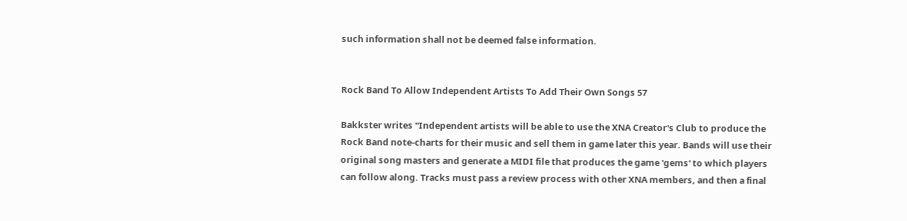such information shall not be deemed false information.


Rock Band To Allow Independent Artists To Add Their Own Songs 57

Bakkster writes "Independent artists will be able to use the XNA Creator's Club to produce the Rock Band note-charts for their music and sell them in game later this year. Bands will use their original song masters and generate a MIDI file that produces the game 'gems' to which players can follow along. Tracks must pass a review process with other XNA members, and then a final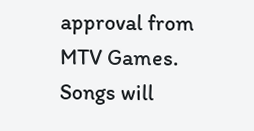approval from MTV Games. Songs will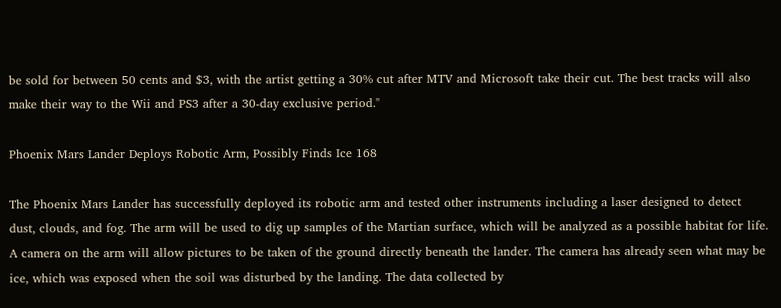be sold for between 50 cents and $3, with the artist getting a 30% cut after MTV and Microsoft take their cut. The best tracks will also make their way to the Wii and PS3 after a 30-day exclusive period."

Phoenix Mars Lander Deploys Robotic Arm, Possibly Finds Ice 168

The Phoenix Mars Lander has successfully deployed its robotic arm and tested other instruments including a laser designed to detect dust, clouds, and fog. The arm will be used to dig up samples of the Martian surface, which will be analyzed as a possible habitat for life. A camera on the arm will allow pictures to be taken of the ground directly beneath the lander. The camera has already seen what may be ice, which was exposed when the soil was disturbed by the landing. The data collected by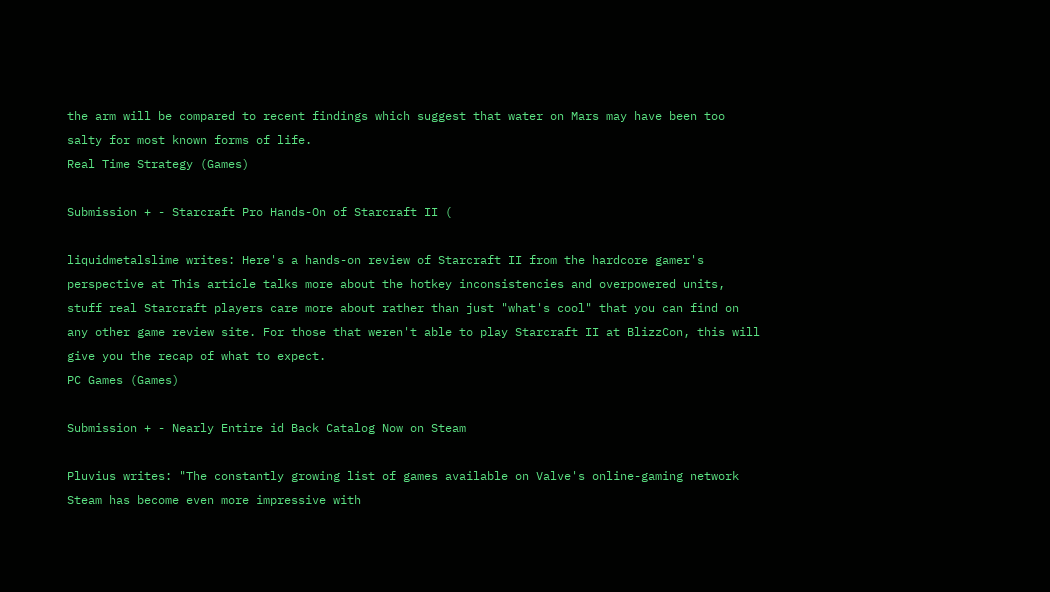the arm will be compared to recent findings which suggest that water on Mars may have been too salty for most known forms of life.
Real Time Strategy (Games)

Submission + - Starcraft Pro Hands-On of Starcraft II (

liquidmetalslime writes: Here's a hands-on review of Starcraft II from the hardcore gamer's perspective at This article talks more about the hotkey inconsistencies and overpowered units, stuff real Starcraft players care more about rather than just "what's cool" that you can find on any other game review site. For those that weren't able to play Starcraft II at BlizzCon, this will give you the recap of what to expect.
PC Games (Games)

Submission + - Nearly Entire id Back Catalog Now on Steam

Pluvius writes: "The constantly growing list of games available on Valve's online-gaming network Steam has become even more impressive with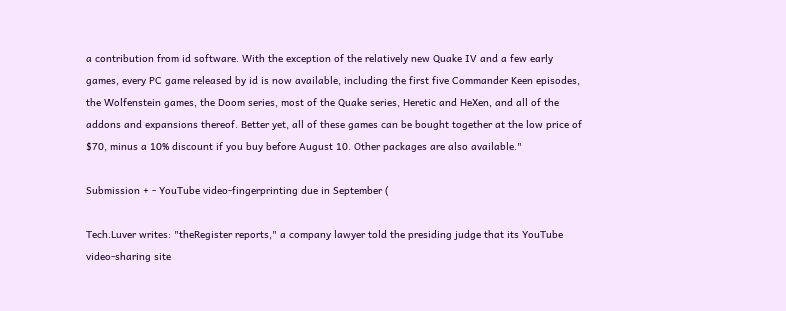a contribution from id software. With the exception of the relatively new Quake IV and a few early games, every PC game released by id is now available, including the first five Commander Keen episodes, the Wolfenstein games, the Doom series, most of the Quake series, Heretic and HeXen, and all of the addons and expansions thereof. Better yet, all of these games can be bought together at the low price of $70, minus a 10% discount if you buy before August 10. Other packages are also available."

Submission + - YouTube video-fingerprinting due in September (

Tech.Luver writes: "theRegister reports," a company lawyer told the presiding judge that its YouTube video-sharing site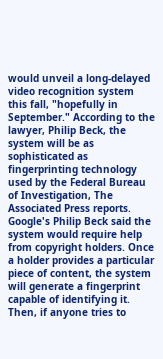would unveil a long-delayed video recognition system this fall, "hopefully in September." According to the lawyer, Philip Beck, the system will be as sophisticated as fingerprinting technology used by the Federal Bureau of Investigation, The Associated Press reports. Google's Philip Beck said the system would require help from copyright holders. Once a holder provides a particular piece of content, the system will generate a fingerprint capable of identifying it. Then, if anyone tries to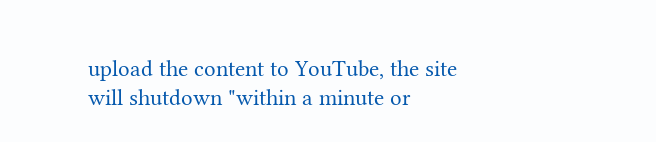upload the content to YouTube, the site will shutdown "within a minute or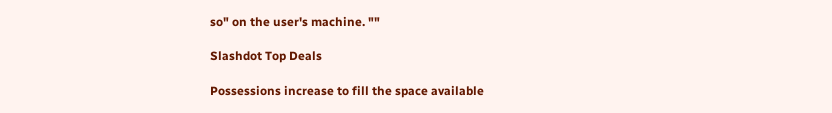so" on the user's machine. ""

Slashdot Top Deals

Possessions increase to fill the space available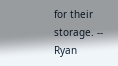for their storage. -- Ryan